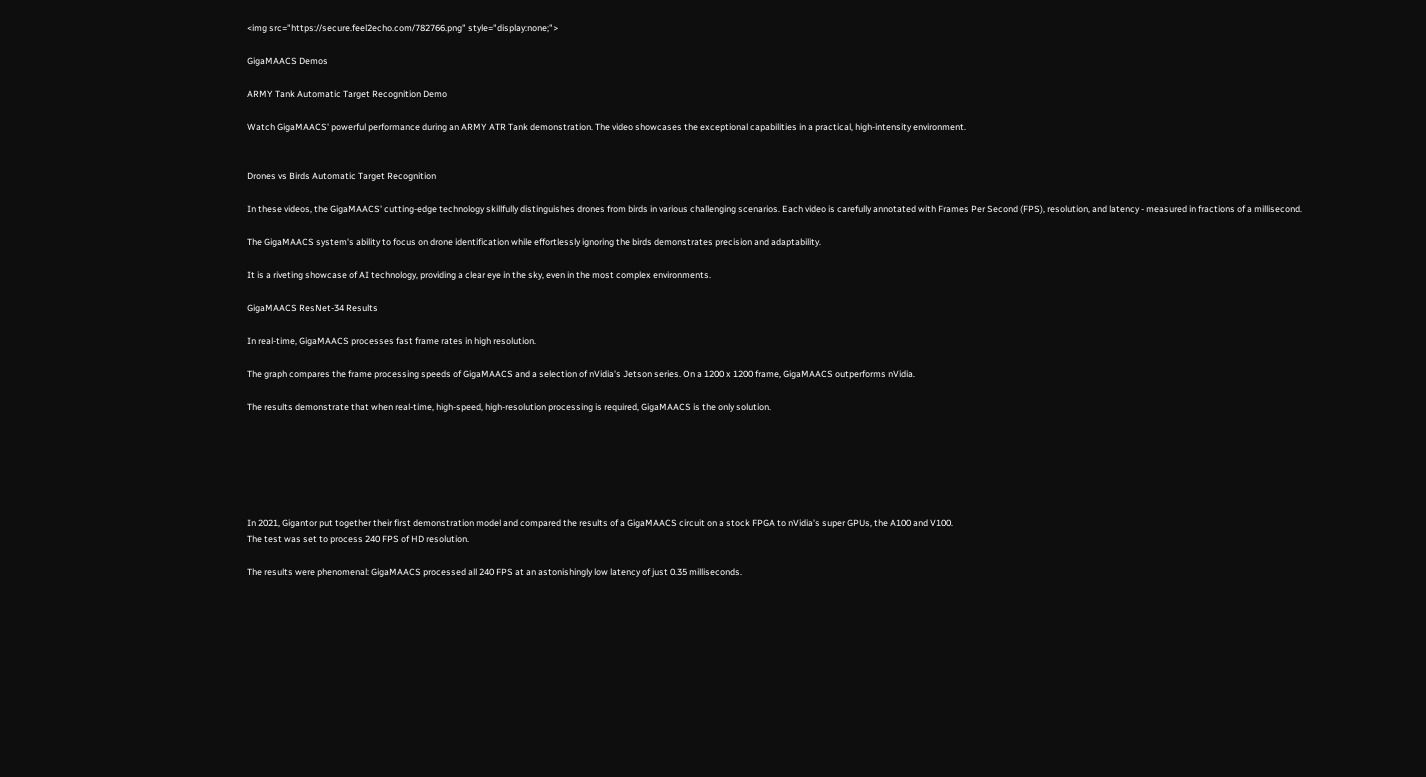<img src="https://secure.feel2echo.com/782766.png" style="display:none;">

GigaMAACS Demos

ARMY Tank Automatic Target Recognition Demo

Watch GigaMAACS' powerful performance during an ARMY ATR Tank demonstration. The video showcases the exceptional capabilities in a practical, high-intensity environment.


Drones vs Birds Automatic Target Recognition

In these videos, the GigaMAACS' cutting-edge technology skillfully distinguishes drones from birds in various challenging scenarios. Each video is carefully annotated with Frames Per Second (FPS), resolution, and latency - measured in fractions of a millisecond.

The GigaMAACS system's ability to focus on drone identification while effortlessly ignoring the birds demonstrates precision and adaptability.

It is a riveting showcase of AI technology, providing a clear eye in the sky, even in the most complex environments.

GigaMAACS ResNet-34 Results

In real-time, GigaMAACS processes fast frame rates in high resolution.

The graph compares the frame processing speeds of GigaMAACS and a selection of nVidia's Jetson series. On a 1200 x 1200 frame, GigaMAACS outperforms nVidia.

The results demonstrate that when real-time, high-speed, high-resolution processing is required, GigaMAACS is the only solution.






In 2021, Gigantor put together their first demonstration model and compared the results of a GigaMAACS circuit on a stock FPGA to nVidia's super GPUs, the A100 and V100.
The test was set to process 240 FPS of HD resolution.

The results were phenomenal: GigaMAACS processed all 240 FPS at an astonishingly low latency of just 0.35 milliseconds.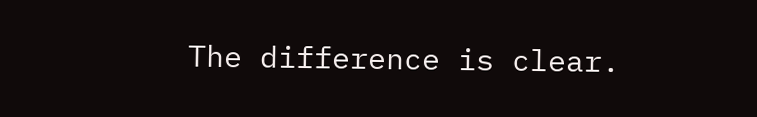The difference is clear.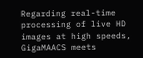Regarding real-time processing of live HD images at high speeds, GigaMAACS meets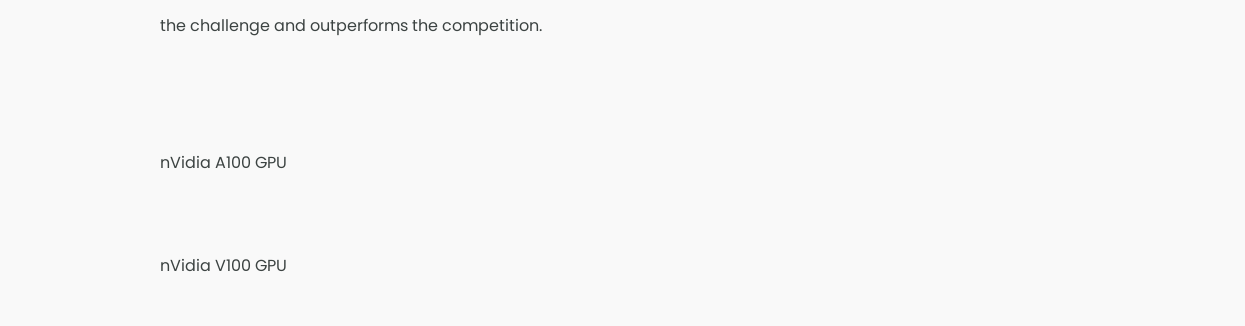the challenge and outperforms the competition.



nVidia A100 GPU


nVidia V100 GPU